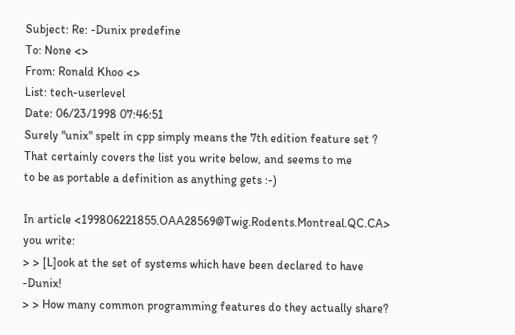Subject: Re: -Dunix predefine
To: None <>
From: Ronald Khoo <>
List: tech-userlevel
Date: 06/23/1998 07:46:51
Surely "unix" spelt in cpp simply means the 7th edition feature set ?
That certainly covers the list you write below, and seems to me
to be as portable a definition as anything gets :-)

In article <199806221855.OAA28569@Twig.Rodents.Montreal.QC.CA> you write:
> > [L]ook at the set of systems which have been declared to have -Dunix!
> > How many common programming features do they actually share?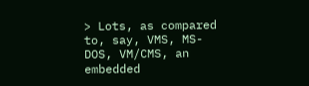> Lots, as compared to, say, VMS, MS-DOS, VM/CMS, an embedded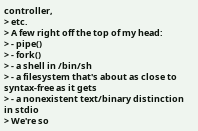controller,
> etc.
> A few right off the top of my head:
> - pipe()
> - fork()
> - a shell in /bin/sh
> - a filesystem that's about as close to syntax-free as it gets
> - a nonexistent text/binary distinction in stdio
> We're so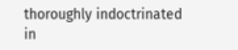thoroughly indoctrinated in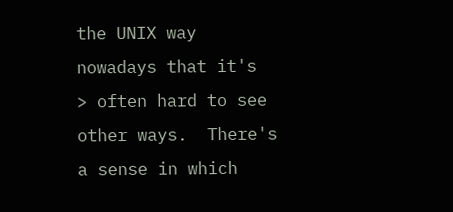the UNIX way nowadays that it's
> often hard to see other ways.  There's a sense in which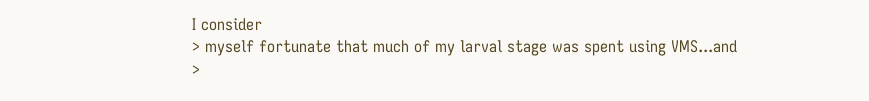I consider
> myself fortunate that much of my larval stage was spent using VMS...and
>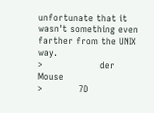unfortunate that it wasn't something even farther from the UNIX way.
>                   der Mouse
>            7D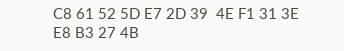C8 61 52 5D E7 2D 39  4E F1 31 3E E8 B3 27 4B